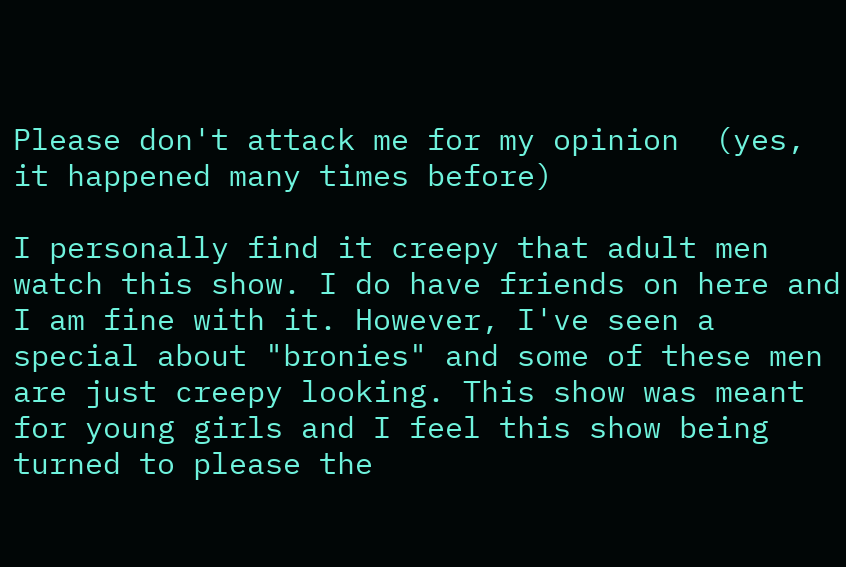Please don't attack me for my opinion  (yes, it happened many times before)

I personally find it creepy that adult men watch this show. I do have friends on here and I am fine with it. However, I've seen a special about "bronies" and some of these men are just creepy looking. This show was meant for young girls and I feel this show being turned to please the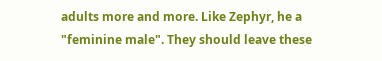adults more and more. Like Zephyr, he a "feminine male". They should leave these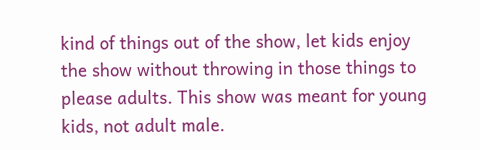kind of things out of the show, let kids enjoy the show without throwing in those things to please adults. This show was meant for young kids, not adult male.